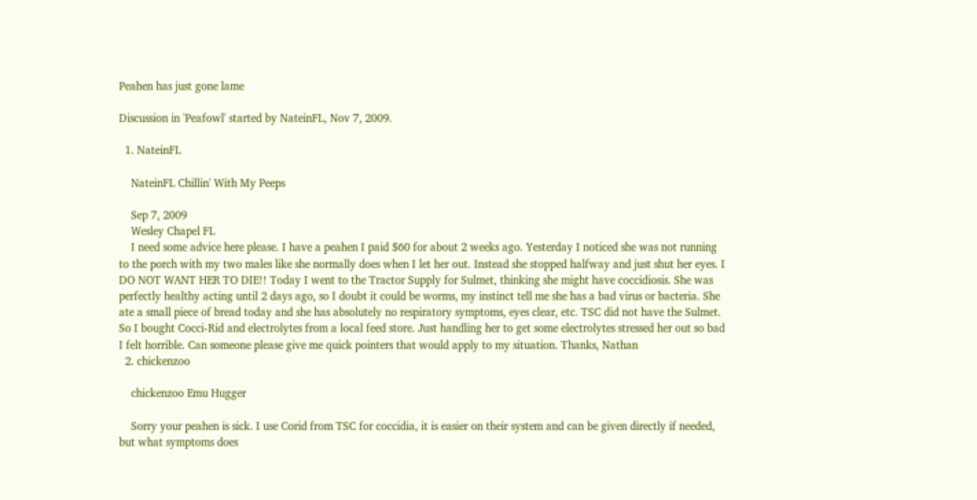Peahen has just gone lame

Discussion in 'Peafowl' started by NateinFL, Nov 7, 2009.

  1. NateinFL

    NateinFL Chillin' With My Peeps

    Sep 7, 2009
    Wesley Chapel FL
    I need some advice here please. I have a peahen I paid $60 for about 2 weeks ago. Yesterday I noticed she was not running to the porch with my two males like she normally does when I let her out. Instead she stopped halfway and just shut her eyes. I DO NOT WANT HER TO DIE!! Today I went to the Tractor Supply for Sulmet, thinking she might have coccidiosis. She was perfectly healthy acting until 2 days ago, so I doubt it could be worms, my instinct tell me she has a bad virus or bacteria. She ate a small piece of bread today and she has absolutely no respiratory symptoms, eyes clear, etc. TSC did not have the Sulmet. So I bought Cocci-Rid and electrolytes from a local feed store. Just handling her to get some electrolytes stressed her out so bad I felt horrible. Can someone please give me quick pointers that would apply to my situation. Thanks, Nathan
  2. chickenzoo

    chickenzoo Emu Hugger

    Sorry your peahen is sick. I use Corid from TSC for coccidia, it is easier on their system and can be given directly if needed, but what symptoms does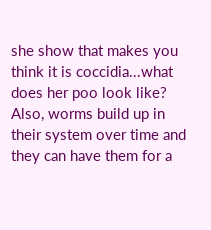she show that makes you think it is coccidia...what does her poo look like? Also, worms build up in their system over time and they can have them for a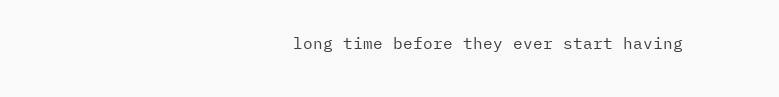long time before they ever start having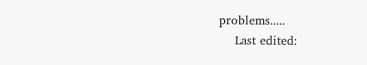problems.....
    Last edited: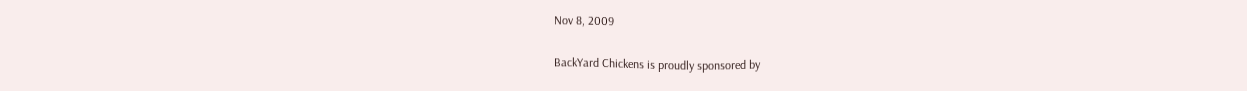Nov 8, 2009

BackYard Chickens is proudly sponsored by